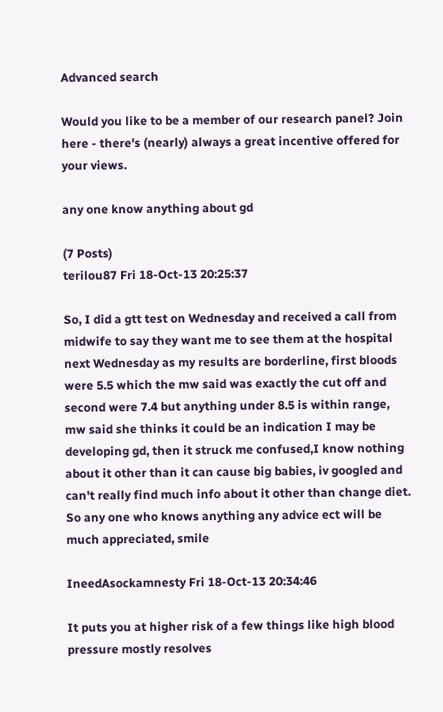Advanced search

Would you like to be a member of our research panel? Join here - there's (nearly) always a great incentive offered for your views.

any one know anything about gd

(7 Posts)
terilou87 Fri 18-Oct-13 20:25:37

So, I did a gtt test on Wednesday and received a call from midwife to say they want me to see them at the hospital next Wednesday as my results are borderline, first bloods were 5.5 which the mw said was exactly the cut off and second were 7.4 but anything under 8.5 is within range, mw said she thinks it could be an indication I may be developing gd, then it struck me confused,I know nothing about it other than it can cause big babies, iv googled and can't really find much info about it other than change diet. So any one who knows anything any advice ect will be much appreciated, smile

IneedAsockamnesty Fri 18-Oct-13 20:34:46

It puts you at higher risk of a few things like high blood pressure mostly resolves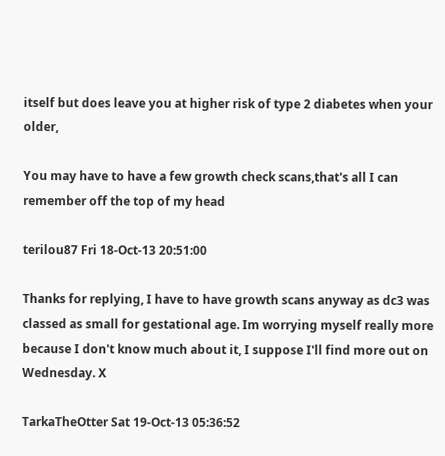itself but does leave you at higher risk of type 2 diabetes when your older,

You may have to have a few growth check scans,that's all I can remember off the top of my head

terilou87 Fri 18-Oct-13 20:51:00

Thanks for replying, I have to have growth scans anyway as dc3 was classed as small for gestational age. Im worrying myself really more because I don't know much about it, I suppose I'll find more out on Wednesday. X

TarkaTheOtter Sat 19-Oct-13 05:36:52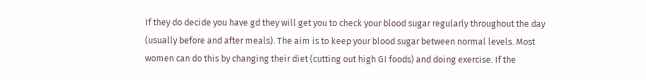If they do decide you have gd they will get you to check your blood sugar regularly throughout the day (usually before and after meals). The aim is to keep your blood sugar between normal levels. Most women can do this by changing their diet (cutting out high GI foods) and doing exercise. If the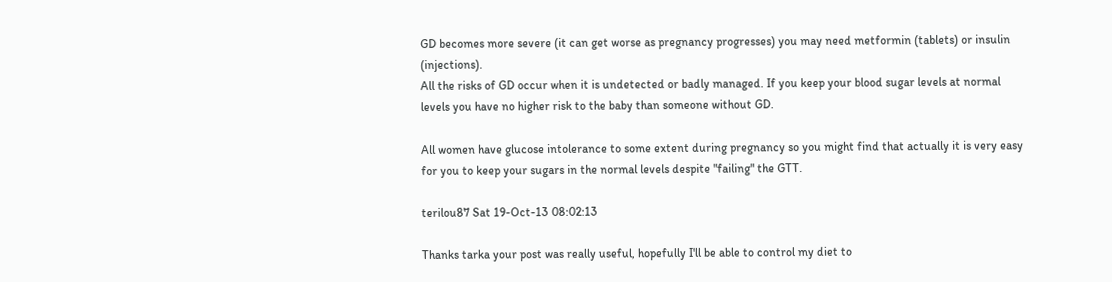GD becomes more severe (it can get worse as pregnancy progresses) you may need metformin (tablets) or insulin (injections).
All the risks of GD occur when it is undetected or badly managed. If you keep your blood sugar levels at normal levels you have no higher risk to the baby than someone without GD.

All women have glucose intolerance to some extent during pregnancy so you might find that actually it is very easy for you to keep your sugars in the normal levels despite "failing" the GTT.

terilou87 Sat 19-Oct-13 08:02:13

Thanks tarka your post was really useful, hopefully I'll be able to control my diet to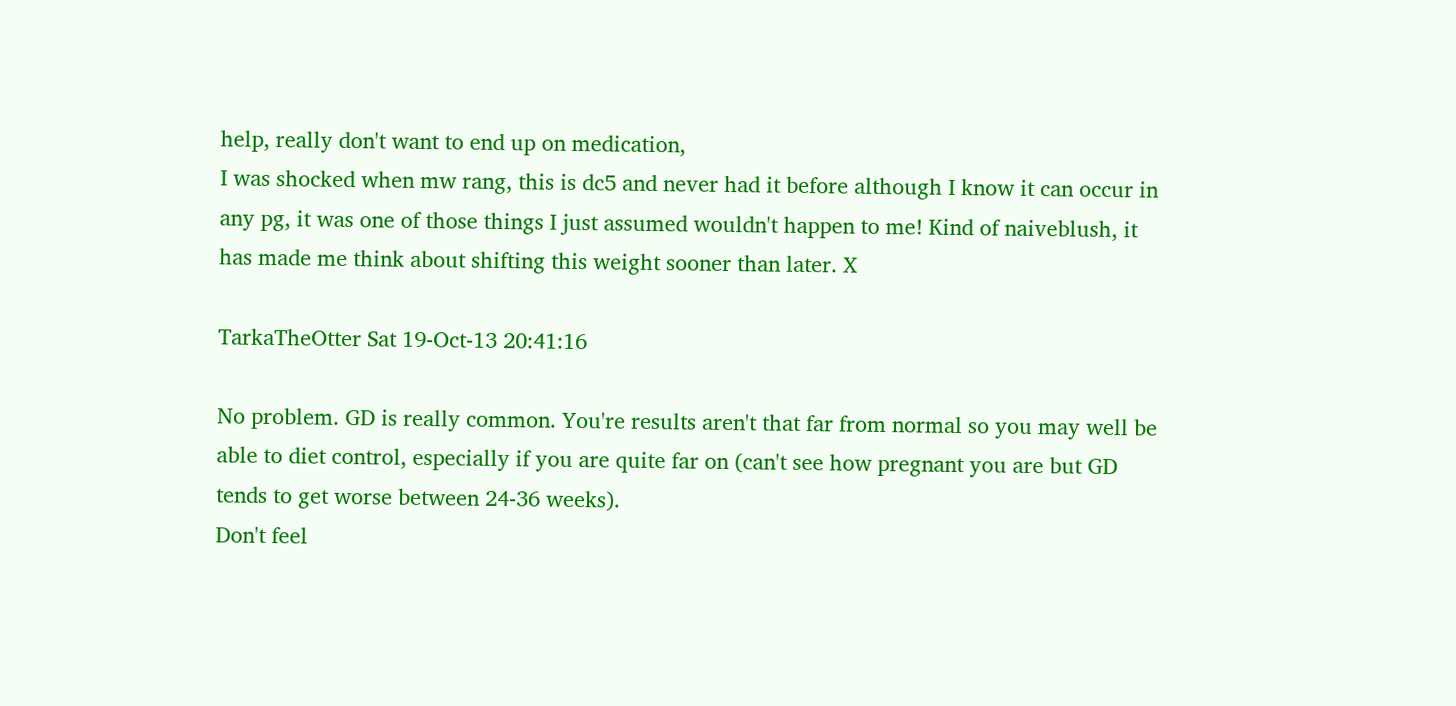help, really don't want to end up on medication,
I was shocked when mw rang, this is dc5 and never had it before although I know it can occur in any pg, it was one of those things I just assumed wouldn't happen to me! Kind of naiveblush, it has made me think about shifting this weight sooner than later. X

TarkaTheOtter Sat 19-Oct-13 20:41:16

No problem. GD is really common. You're results aren't that far from normal so you may well be able to diet control, especially if you are quite far on (can't see how pregnant you are but GD tends to get worse between 24-36 weeks).
Don't feel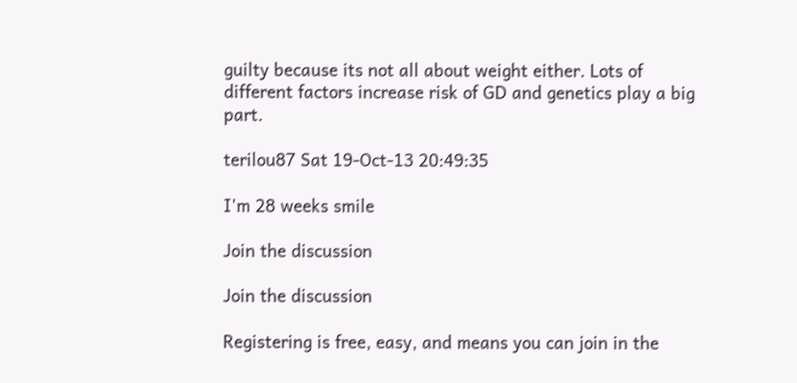guilty because its not all about weight either. Lots of different factors increase risk of GD and genetics play a big part.

terilou87 Sat 19-Oct-13 20:49:35

I'm 28 weeks smile

Join the discussion

Join the discussion

Registering is free, easy, and means you can join in the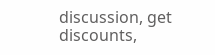discussion, get discounts,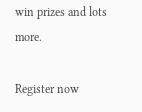win prizes and lots more.

Register now